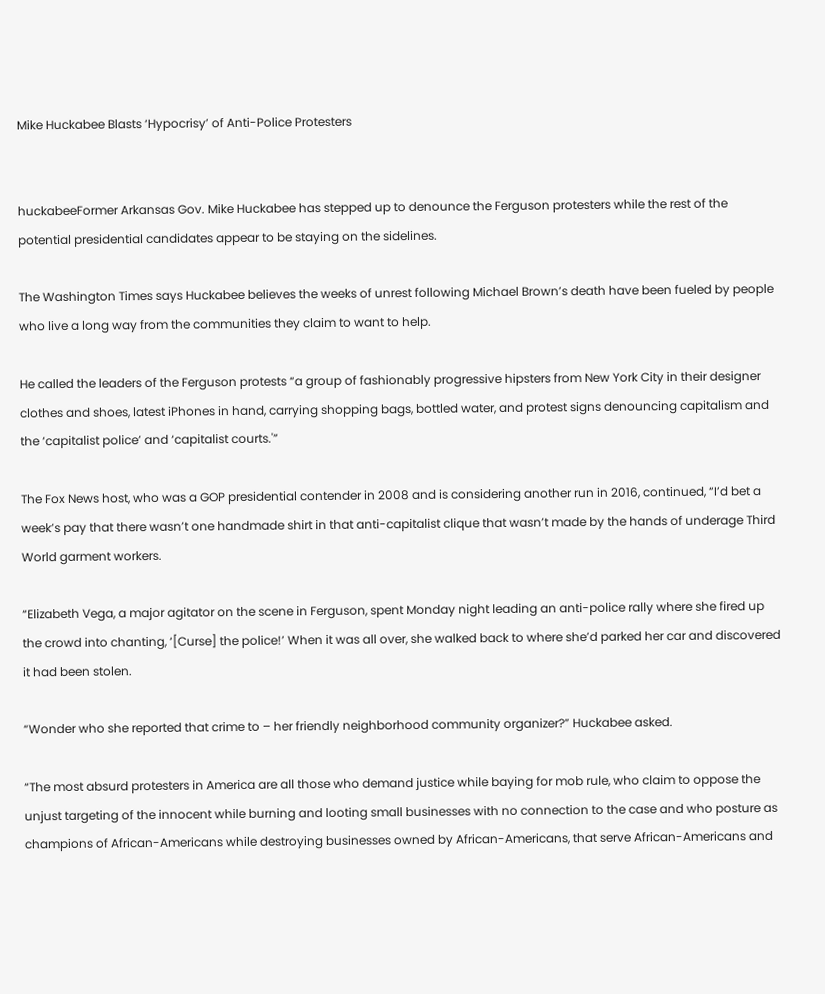Mike Huckabee Blasts ‘Hypocrisy’ of Anti-Police Protesters


huckabeeFormer Arkansas Gov. Mike Huckabee has stepped up to denounce the Ferguson protesters while the rest of the potential presidential candidates appear to be staying on the sidelines.

The Washington Times says Huckabee believes the weeks of unrest following Michael Brown’s death have been fueled by people who live a long way from the communities they claim to want to help.

He called the leaders of the Ferguson protests “a group of fashionably progressive hipsters from New York City in their designer clothes and shoes, latest iPhones in hand, carrying shopping bags, bottled water, and protest signs denouncing capitalism and the ‘capitalist police’ and ‘capitalist courts.'”

The Fox News host, who was a GOP presidential contender in 2008 and is considering another run in 2016, continued, “I’d bet a week’s pay that there wasn’t one handmade shirt in that anti-capitalist clique that wasn’t made by the hands of underage Third World garment workers.

“Elizabeth Vega, a major agitator on the scene in Ferguson, spent Monday night leading an anti-police rally where she fired up the crowd into chanting, ‘[Curse] the police!’ When it was all over, she walked back to where she’d parked her car and discovered it had been stolen.

“Wonder who she reported that crime to – her friendly neighborhood community organizer?” Huckabee asked.

“The most absurd protesters in America are all those who demand justice while baying for mob rule, who claim to oppose the unjust targeting of the innocent while burning and looting small businesses with no connection to the case and who posture as champions of African-Americans while destroying businesses owned by African-Americans, that serve African-Americans and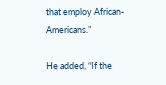that employ African-Americans.”

He added, “If the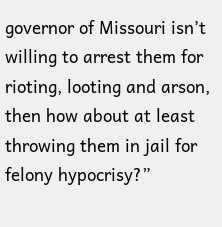governor of Missouri isn’t willing to arrest them for rioting, looting and arson, then how about at least throwing them in jail for felony hypocrisy?”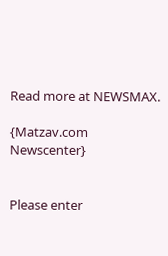Read more at NEWSMAX.

{Matzav.com Newscenter}


Please enter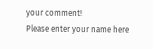your comment!
Please enter your name here